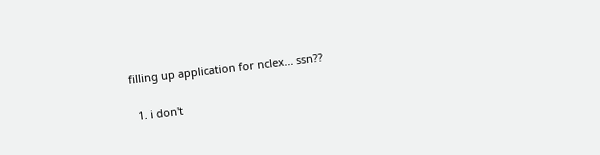filling up application for nclex... ssn??

  1. i don't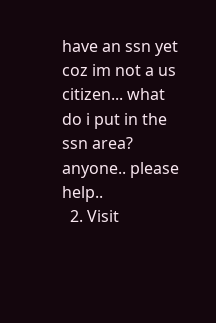have an ssn yet coz im not a us citizen... what do i put in the ssn area? anyone.. please help..
  2. Visit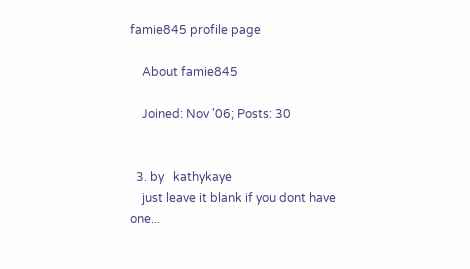famie845 profile page

    About famie845

    Joined: Nov '06; Posts: 30


  3. by   kathykaye
    just leave it blank if you dont have one...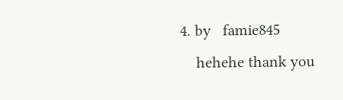4. by   famie845
    hehehe thank you